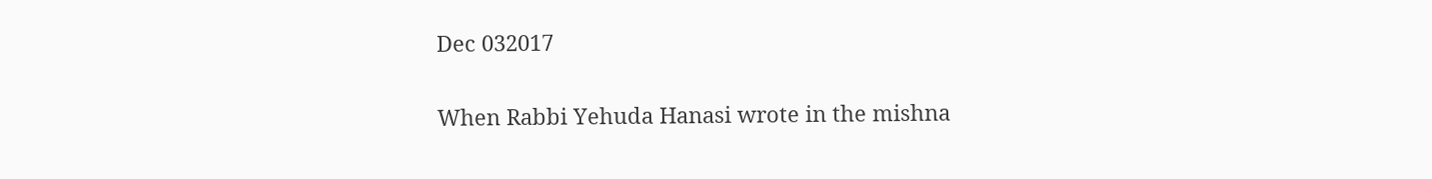Dec 032017

When Rabbi Yehuda Hanasi wrote in the mishna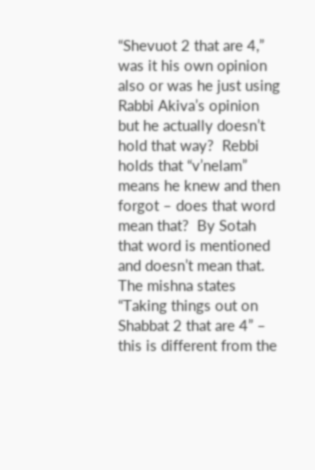“Shevuot 2 that are 4,” was it his own opinion also or was he just using Rabbi Akiva’s opinion but he actually doesn’t hold that way?  Rebbi holds that “v’nelam” means he knew and then forgot – does that word mean that?  By Sotah that word is mentioned and doesn’t mean that.  The mishna states “Taking things out on Shabbat 2 that are 4” – this is different from the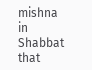mishna in Shabbat that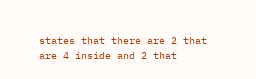states that there are 2 that are 4 inside and 2 that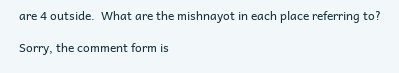are 4 outside.  What are the mishnayot in each place referring to?

Sorry, the comment form is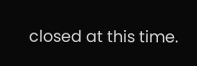closed at this time.